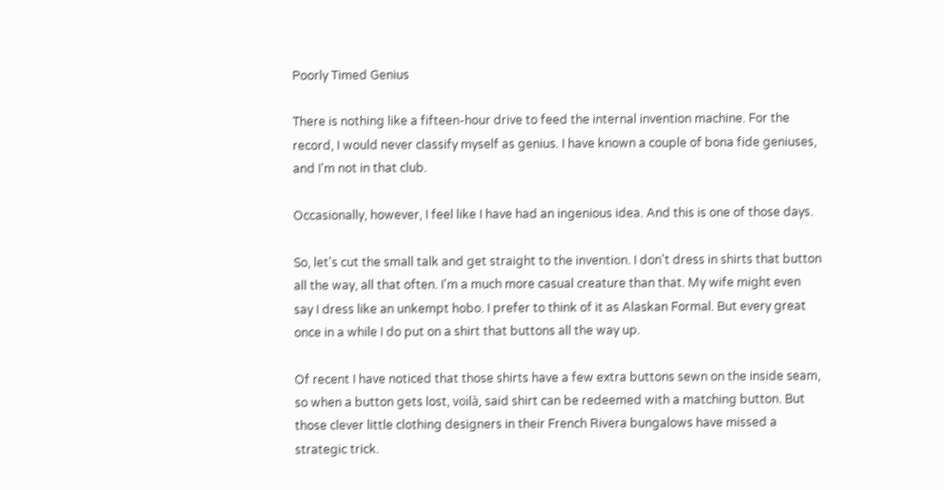Poorly Timed Genius

There is nothing like a fifteen-hour drive to feed the internal invention machine. For the record, I would never classify myself as genius. I have known a couple of bona fide geniuses, and I'm not in that club.

Occasionally, however, I feel like I have had an ingenious idea. And this is one of those days.

So, let's cut the small talk and get straight to the invention. I don't dress in shirts that button all the way, all that often. I'm a much more casual creature than that. My wife might even say I dress like an unkempt hobo. I prefer to think of it as Alaskan Formal. But every great once in a while I do put on a shirt that buttons all the way up.

Of recent I have noticed that those shirts have a few extra buttons sewn on the inside seam, so when a button gets lost, voilà, said shirt can be redeemed with a matching button. But those clever little clothing designers in their French Rivera bungalows have missed a strategic trick.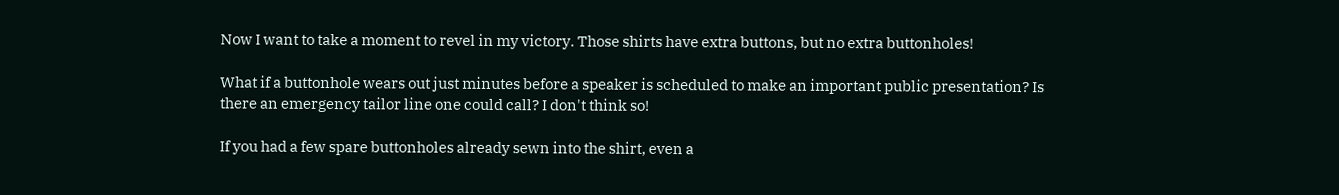Now I want to take a moment to revel in my victory. Those shirts have extra buttons, but no extra buttonholes!

What if a buttonhole wears out just minutes before a speaker is scheduled to make an important public presentation? Is there an emergency tailor line one could call? I don't think so!

If you had a few spare buttonholes already sewn into the shirt, even a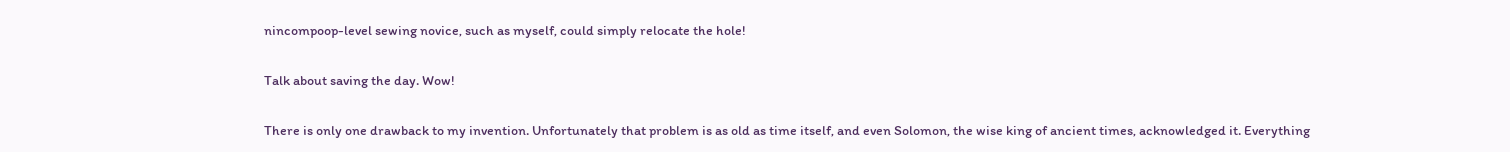nincompoop-level sewing novice, such as myself, could simply relocate the hole!

Talk about saving the day. Wow!

There is only one drawback to my invention. Unfortunately that problem is as old as time itself, and even Solomon, the wise king of ancient times, acknowledged it. Everything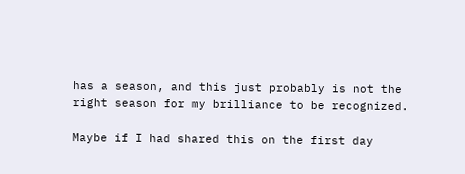has a season, and this just probably is not the right season for my brilliance to be recognized.

Maybe if I had shared this on the first day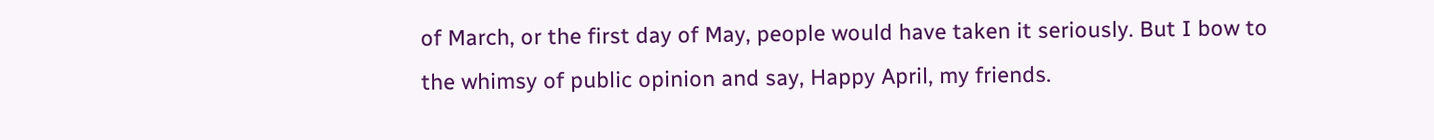of March, or the first day of May, people would have taken it seriously. But I bow to the whimsy of public opinion and say, Happy April, my friends.